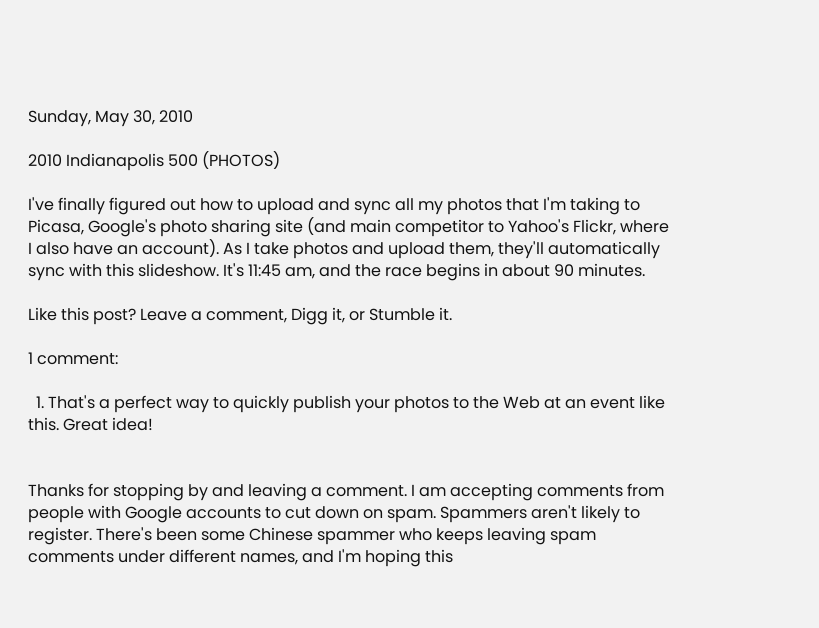Sunday, May 30, 2010

2010 Indianapolis 500 (PHOTOS)

I've finally figured out how to upload and sync all my photos that I'm taking to Picasa, Google's photo sharing site (and main competitor to Yahoo's Flickr, where I also have an account). As I take photos and upload them, they'll automatically sync with this slideshow. It's 11:45 am, and the race begins in about 90 minutes.

Like this post? Leave a comment, Digg it, or Stumble it.

1 comment:

  1. That's a perfect way to quickly publish your photos to the Web at an event like this. Great idea!


Thanks for stopping by and leaving a comment. I am accepting comments from people with Google accounts to cut down on spam. Spammers aren't likely to register. There's been some Chinese spammer who keeps leaving spam comments under different names, and I'm hoping this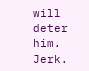will deter him. Jerk.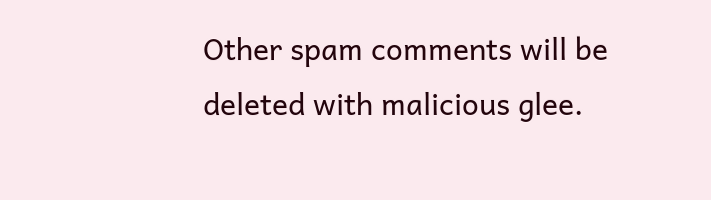Other spam comments will be deleted with malicious glee.